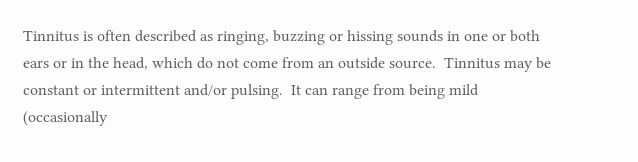Tinnitus is often described as ringing, buzzing or hissing sounds in one or both ears or in the head, which do not come from an outside source.  Tinnitus may be constant or intermittent and/or pulsing.  It can range from being mild (occasionally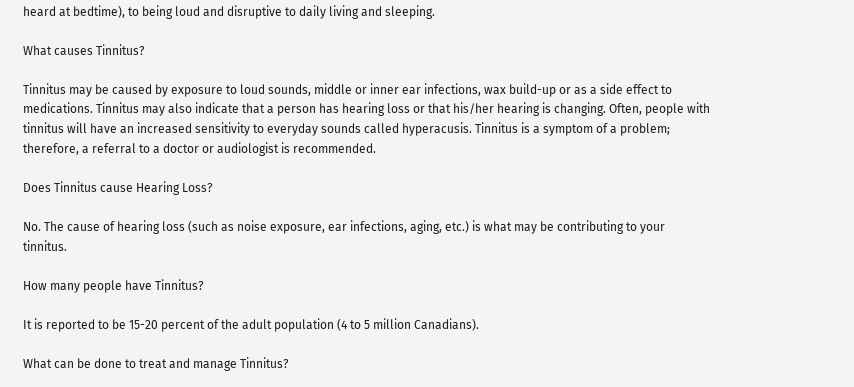heard at bedtime), to being loud and disruptive to daily living and sleeping.

What causes Tinnitus?

Tinnitus may be caused by exposure to loud sounds, middle or inner ear infections, wax build-up or as a side effect to medications. Tinnitus may also indicate that a person has hearing loss or that his/her hearing is changing. Often, people with tinnitus will have an increased sensitivity to everyday sounds called hyperacusis. Tinnitus is a symptom of a problem; therefore, a referral to a doctor or audiologist is recommended.

Does Tinnitus cause Hearing Loss?

No. The cause of hearing loss (such as noise exposure, ear infections, aging, etc.) is what may be contributing to your tinnitus.

How many people have Tinnitus?

It is reported to be 15-20 percent of the adult population (4 to 5 million Canadians).

What can be done to treat and manage Tinnitus?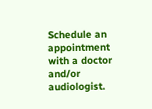Schedule an appointment with a doctor and/or audiologist.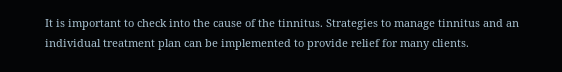It is important to check into the cause of the tinnitus. Strategies to manage tinnitus and an individual treatment plan can be implemented to provide relief for many clients.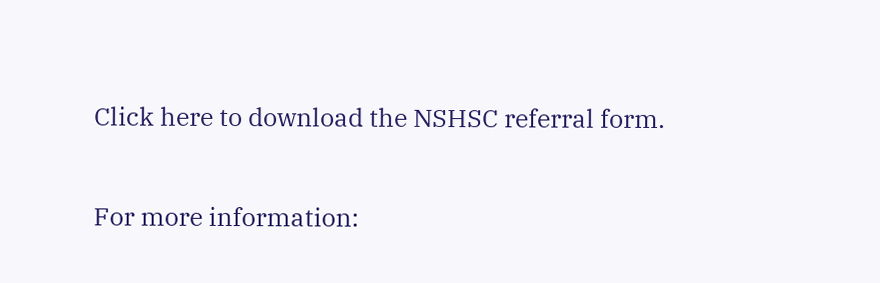Click here to download the NSHSC referral form.

For more information: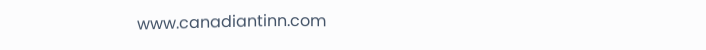www.canadiantinn.com